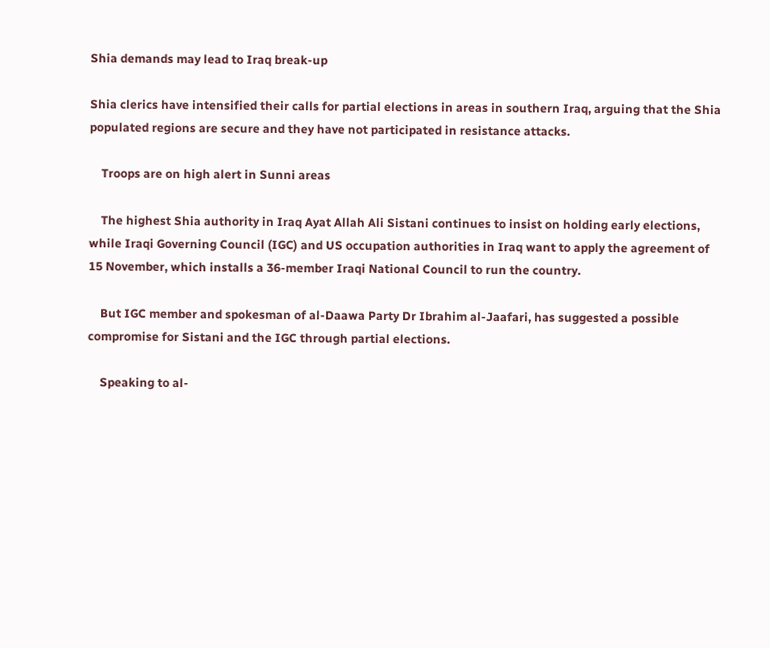Shia demands may lead to Iraq break-up

Shia clerics have intensified their calls for partial elections in areas in southern Iraq, arguing that the Shia populated regions are secure and they have not participated in resistance attacks.

    Troops are on high alert in Sunni areas

    The highest Shia authority in Iraq Ayat Allah Ali Sistani continues to insist on holding early elections, while Iraqi Governing Council (IGC) and US occupation authorities in Iraq want to apply the agreement of 15 November, which installs a 36-member Iraqi National Council to run the country.

    But IGC member and spokesman of al-Daawa Party Dr Ibrahim al-Jaafari, has suggested a possible compromise for Sistani and the IGC through partial elections.

    Speaking to al-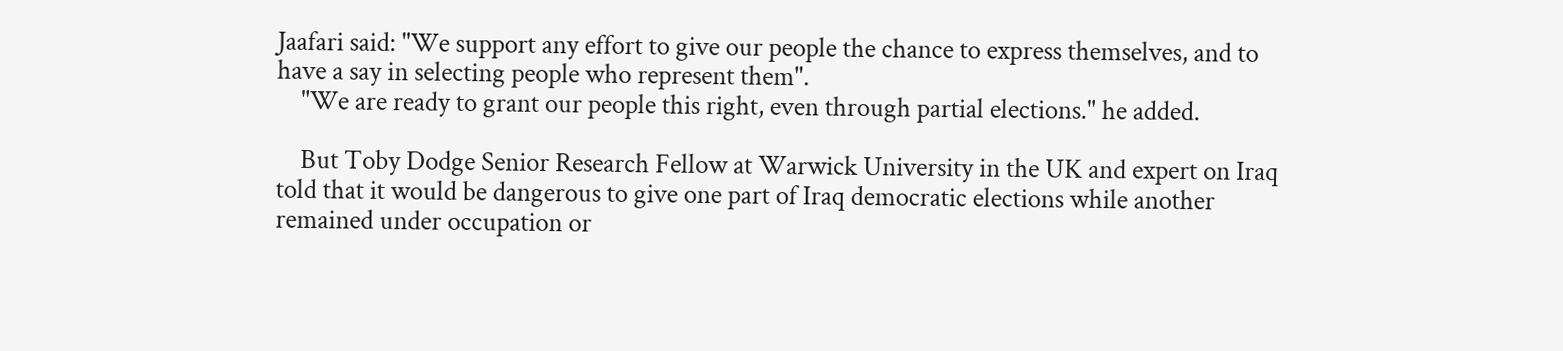Jaafari said: "We support any effort to give our people the chance to express themselves, and to have a say in selecting people who represent them".
    "We are ready to grant our people this right, even through partial elections." he added.

    But Toby Dodge Senior Research Fellow at Warwick University in the UK and expert on Iraq told that it would be dangerous to give one part of Iraq democratic elections while another remained under occupation or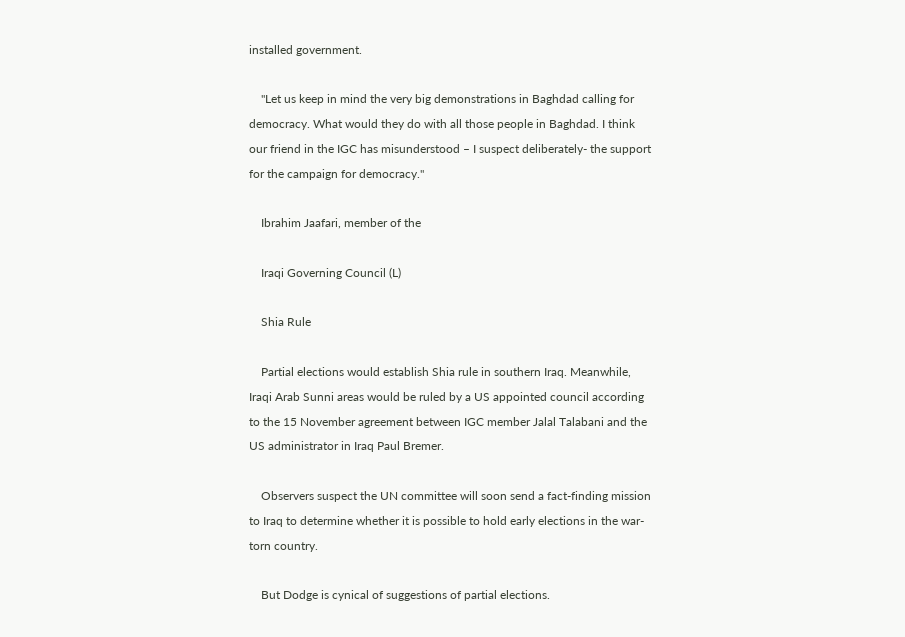installed government.

    "Let us keep in mind the very big demonstrations in Baghdad calling for democracy. What would they do with all those people in Baghdad. I think our friend in the IGC has misunderstood – I suspect deliberately- the support for the campaign for democracy."

    Ibrahim Jaafari, member of the

    Iraqi Governing Council (L)

    Shia Rule

    Partial elections would establish Shia rule in southern Iraq. Meanwhile, Iraqi Arab Sunni areas would be ruled by a US appointed council according to the 15 November agreement between IGC member Jalal Talabani and the US administrator in Iraq Paul Bremer.

    Observers suspect the UN committee will soon send a fact-finding mission to Iraq to determine whether it is possible to hold early elections in the war-torn country.

    But Dodge is cynical of suggestions of partial elections.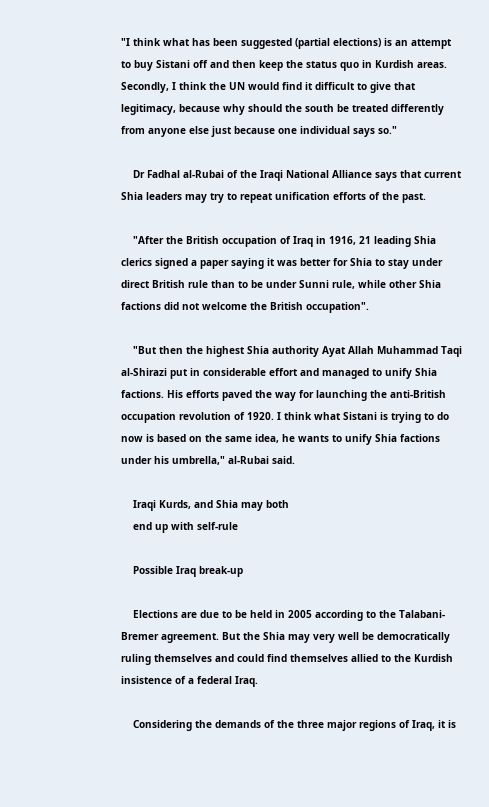"I think what has been suggested (partial elections) is an attempt to buy Sistani off and then keep the status quo in Kurdish areas. Secondly, I think the UN would find it difficult to give that legitimacy, because why should the south be treated differently from anyone else just because one individual says so."

    Dr Fadhal al-Rubai of the Iraqi National Alliance says that current Shia leaders may try to repeat unification efforts of the past.

    "After the British occupation of Iraq in 1916, 21 leading Shia clerics signed a paper saying it was better for Shia to stay under direct British rule than to be under Sunni rule, while other Shia factions did not welcome the British occupation".

    "But then the highest Shia authority Ayat Allah Muhammad Taqi al-Shirazi put in considerable effort and managed to unify Shia factions. His efforts paved the way for launching the anti-British occupation revolution of 1920. I think what Sistani is trying to do now is based on the same idea, he wants to unify Shia factions under his umbrella," al-Rubai said.

    Iraqi Kurds, and Shia may both
    end up with self-rule

    Possible Iraq break-up

    Elections are due to be held in 2005 according to the Talabani-Bremer agreement. But the Shia may very well be democratically ruling themselves and could find themselves allied to the Kurdish insistence of a federal Iraq.

    Considering the demands of the three major regions of Iraq, it is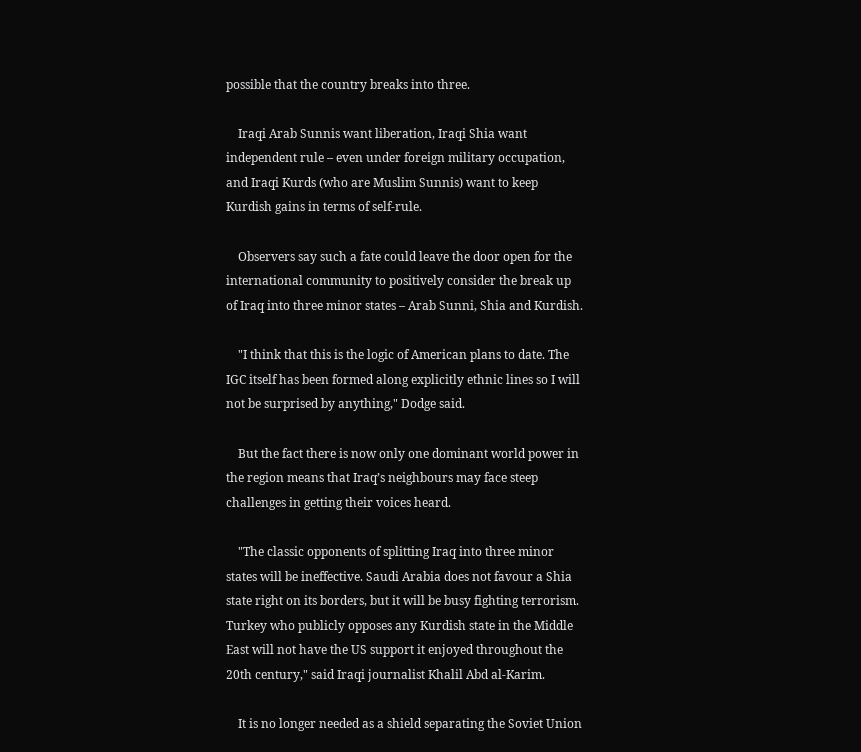possible that the country breaks into three.

    Iraqi Arab Sunnis want liberation, Iraqi Shia want independent rule – even under foreign military occupation, and Iraqi Kurds (who are Muslim Sunnis) want to keep Kurdish gains in terms of self-rule.

    Observers say such a fate could leave the door open for the international community to positively consider the break up of Iraq into three minor states – Arab Sunni, Shia and Kurdish.

    "I think that this is the logic of American plans to date. The IGC itself has been formed along explicitly ethnic lines so I will not be surprised by anything," Dodge said.

    But the fact there is now only one dominant world power in the region means that Iraq’s neighbours may face steep challenges in getting their voices heard.

    "The classic opponents of splitting Iraq into three minor states will be ineffective. Saudi Arabia does not favour a Shia state right on its borders, but it will be busy fighting terrorism. Turkey who publicly opposes any Kurdish state in the Middle East will not have the US support it enjoyed throughout the 20th century," said Iraqi journalist Khalil Abd al-Karim.

    It is no longer needed as a shield separating the Soviet Union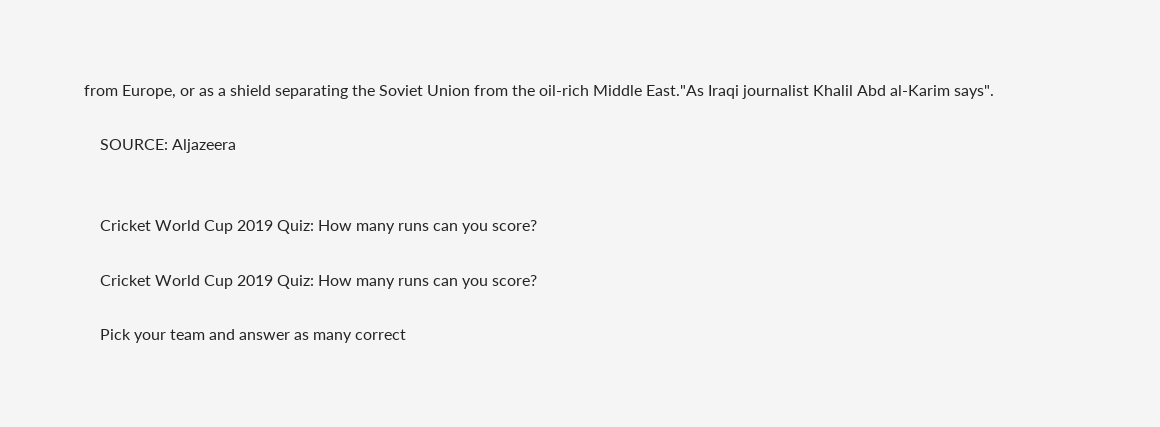from Europe, or as a shield separating the Soviet Union from the oil-rich Middle East."As Iraqi journalist Khalil Abd al-Karim says".

    SOURCE: Aljazeera


    Cricket World Cup 2019 Quiz: How many runs can you score?

    Cricket World Cup 2019 Quiz: How many runs can you score?

    Pick your team and answer as many correct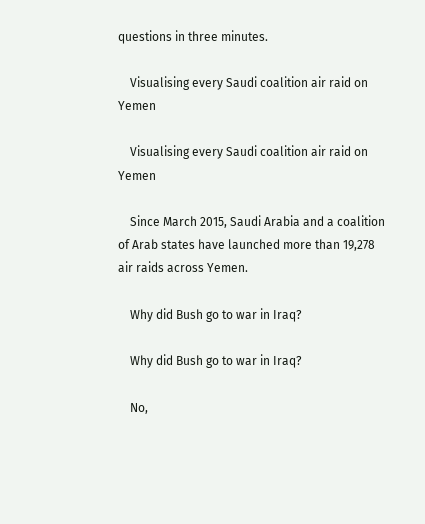questions in three minutes.

    Visualising every Saudi coalition air raid on Yemen

    Visualising every Saudi coalition air raid on Yemen

    Since March 2015, Saudi Arabia and a coalition of Arab states have launched more than 19,278 air raids across Yemen.

    Why did Bush go to war in Iraq?

    Why did Bush go to war in Iraq?

    No,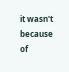it wasn't because of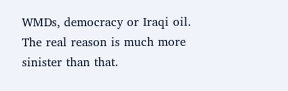WMDs, democracy or Iraqi oil. The real reason is much more sinister than that.